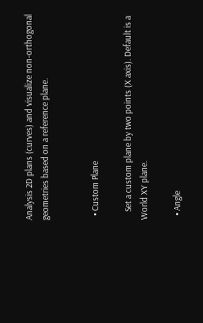Analysis 2D plans (curves) and visualize non-orthogonal geometries based on a reference plane.


  • Custom Plane

    Set a custom plane by two points (X axis). Default is a World XY plane.

  • Angle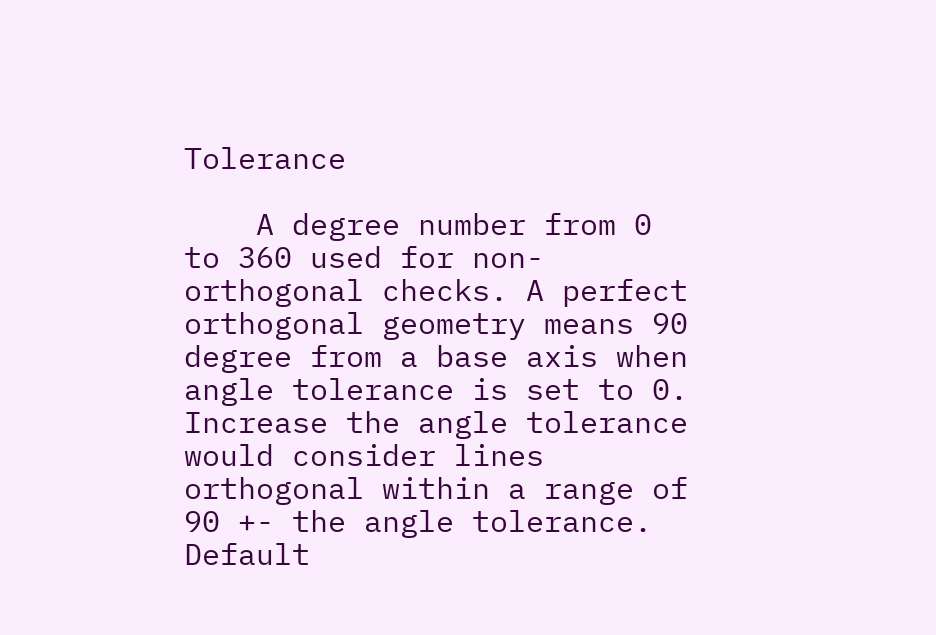Tolerance

    A degree number from 0 to 360 used for non-orthogonal checks. A perfect orthogonal geometry means 90 degree from a base axis when angle tolerance is set to 0. Increase the angle tolerance would consider lines orthogonal within a range of 90 +- the angle tolerance. Default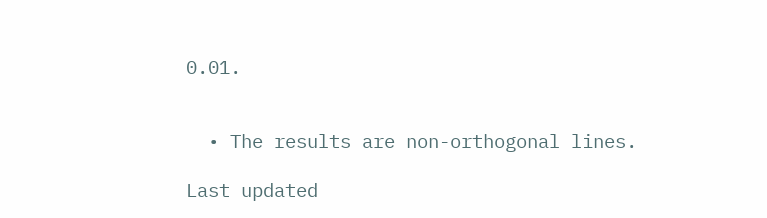0.01.


  • The results are non-orthogonal lines.

Last updated